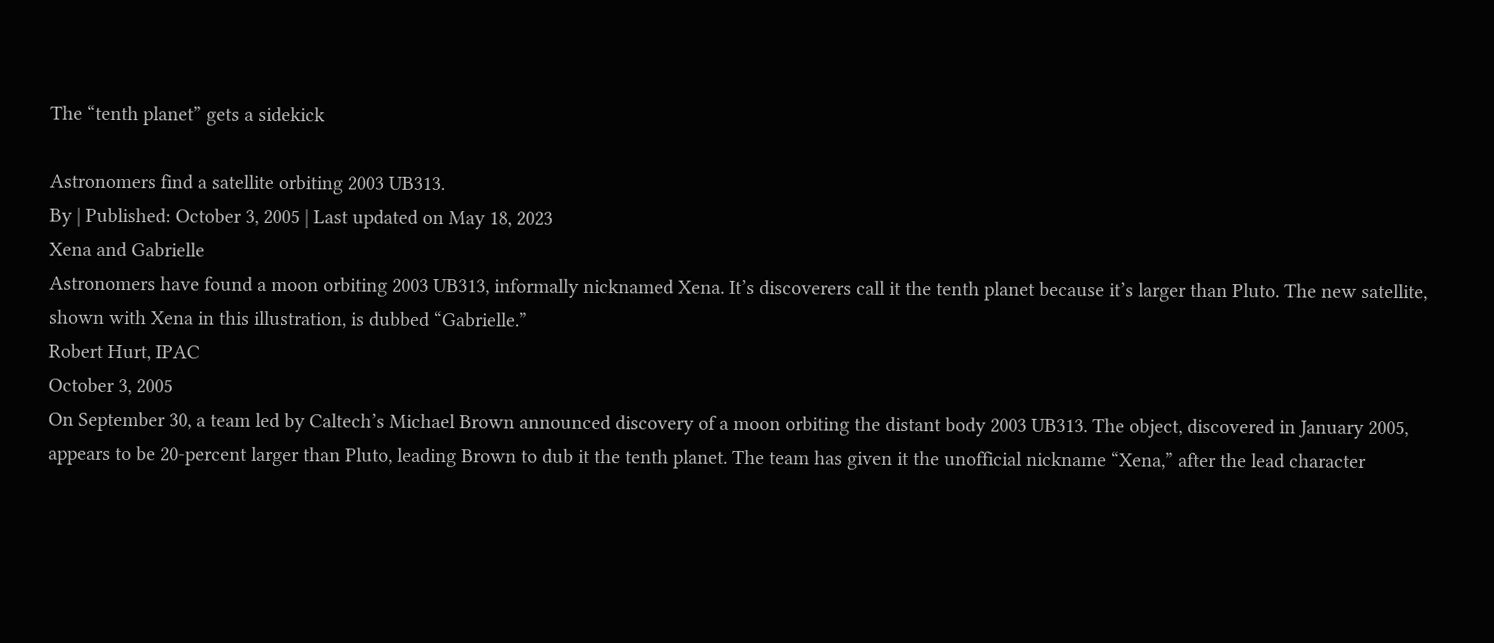The “tenth planet” gets a sidekick

Astronomers find a satellite orbiting 2003 UB313.
By | Published: October 3, 2005 | Last updated on May 18, 2023
Xena and Gabrielle
Astronomers have found a moon orbiting 2003 UB313, informally nicknamed Xena. It’s discoverers call it the tenth planet because it’s larger than Pluto. The new satellite, shown with Xena in this illustration, is dubbed “Gabrielle.”
Robert Hurt, IPAC
October 3, 2005
On September 30, a team led by Caltech’s Michael Brown announced discovery of a moon orbiting the distant body 2003 UB313. The object, discovered in January 2005, appears to be 20-percent larger than Pluto, leading Brown to dub it the tenth planet. The team has given it the unofficial nickname “Xena,” after the lead character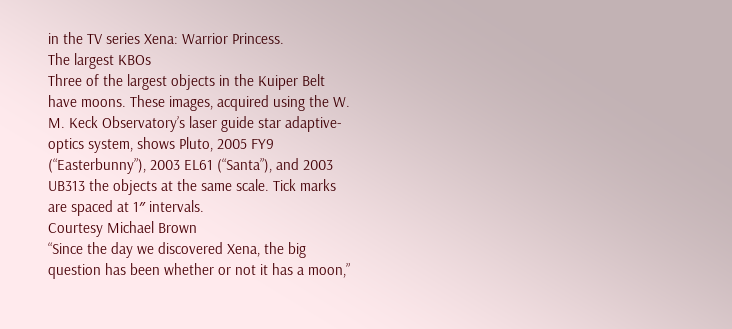in the TV series Xena: Warrior Princess.
The largest KBOs
Three of the largest objects in the Kuiper Belt have moons. These images, acquired using the W. M. Keck Observatory’s laser guide star adaptive-optics system, shows Pluto, 2005 FY9 (“Easterbunny”), 2003 EL61 (“Santa”), and 2003 UB313 the objects at the same scale. Tick marks are spaced at 1″ intervals.
Courtesy Michael Brown
“Since the day we discovered Xena, the big question has been whether or not it has a moon,”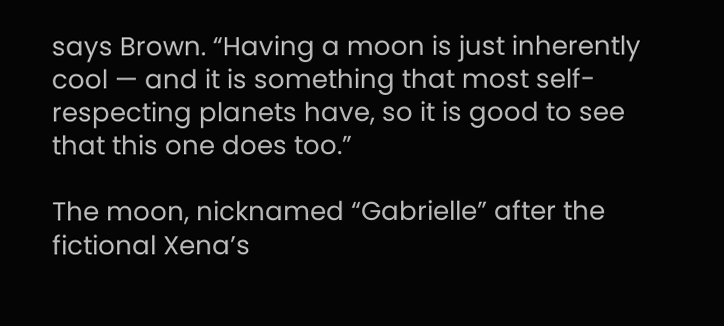says Brown. “Having a moon is just inherently cool — and it is something that most self-respecting planets have, so it is good to see that this one does too.”

The moon, nicknamed “Gabrielle” after the fictional Xena’s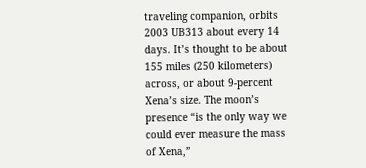traveling companion, orbits 2003 UB313 about every 14 days. It’s thought to be about 155 miles (250 kilometers) across, or about 9-percent Xena’s size. The moon’s presence “is the only way we could ever measure the mass of Xena,”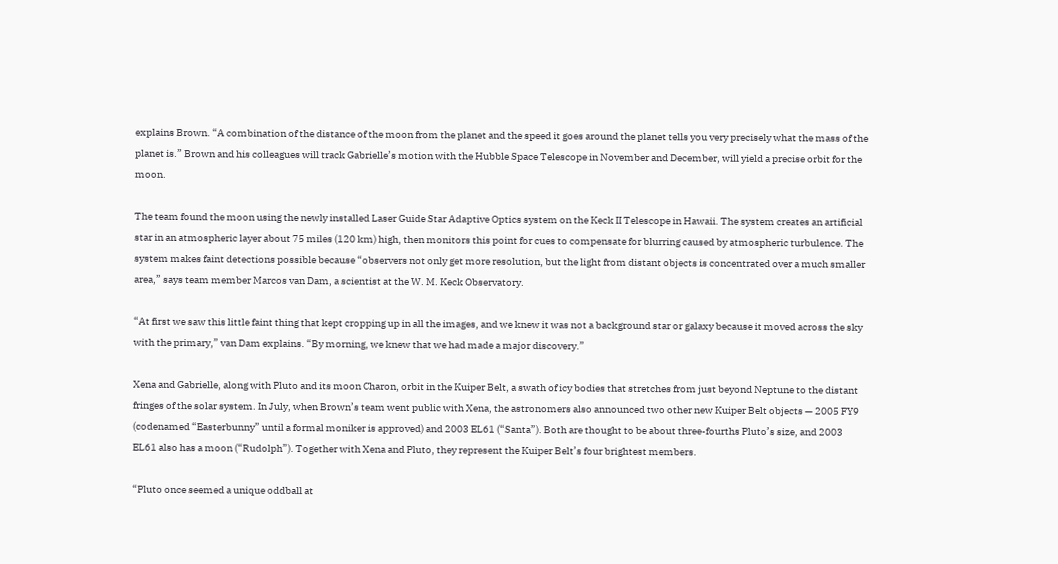explains Brown. “A combination of the distance of the moon from the planet and the speed it goes around the planet tells you very precisely what the mass of the planet is.” Brown and his colleagues will track Gabrielle’s motion with the Hubble Space Telescope in November and December, will yield a precise orbit for the moon.

The team found the moon using the newly installed Laser Guide Star Adaptive Optics system on the Keck II Telescope in Hawaii. The system creates an artificial star in an atmospheric layer about 75 miles (120 km) high, then monitors this point for cues to compensate for blurring caused by atmospheric turbulence. The system makes faint detections possible because “observers not only get more resolution, but the light from distant objects is concentrated over a much smaller area,” says team member Marcos van Dam, a scientist at the W. M. Keck Observatory.

“At first we saw this little faint thing that kept cropping up in all the images, and we knew it was not a background star or galaxy because it moved across the sky with the primary,” van Dam explains. “By morning, we knew that we had made a major discovery.”

Xena and Gabrielle, along with Pluto and its moon Charon, orbit in the Kuiper Belt, a swath of icy bodies that stretches from just beyond Neptune to the distant fringes of the solar system. In July, when Brown’s team went public with Xena, the astronomers also announced two other new Kuiper Belt objects — 2005 FY9 (codenamed “Easterbunny” until a formal moniker is approved) and 2003 EL61 (“Santa”). Both are thought to be about three-fourths Pluto’s size, and 2003 EL61 also has a moon (“Rudolph”). Together with Xena and Pluto, they represent the Kuiper Belt’s four brightest members.

“Pluto once seemed a unique oddball at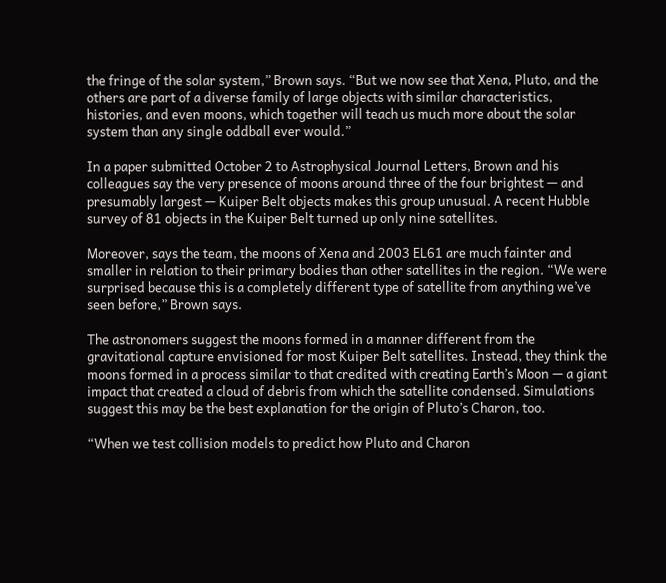the fringe of the solar system,” Brown says. “But we now see that Xena, Pluto, and the others are part of a diverse family of large objects with similar characteristics, histories, and even moons, which together will teach us much more about the solar system than any single oddball ever would.”

In a paper submitted October 2 to Astrophysical Journal Letters, Brown and his colleagues say the very presence of moons around three of the four brightest — and presumably largest — Kuiper Belt objects makes this group unusual. A recent Hubble survey of 81 objects in the Kuiper Belt turned up only nine satellites.

Moreover, says the team, the moons of Xena and 2003 EL61 are much fainter and smaller in relation to their primary bodies than other satellites in the region. “We were surprised because this is a completely different type of satellite from anything we’ve seen before,” Brown says.

The astronomers suggest the moons formed in a manner different from the gravitational capture envisioned for most Kuiper Belt satellites. Instead, they think the moons formed in a process similar to that credited with creating Earth’s Moon — a giant impact that created a cloud of debris from which the satellite condensed. Simulations suggest this may be the best explanation for the origin of Pluto’s Charon, too.

“When we test collision models to predict how Pluto and Charon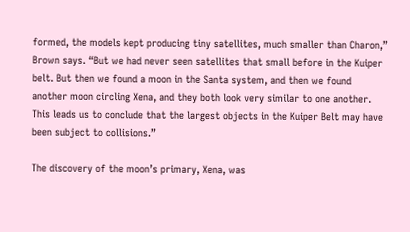formed, the models kept producing tiny satellites, much smaller than Charon,” Brown says. “But we had never seen satellites that small before in the Kuiper belt. But then we found a moon in the Santa system, and then we found another moon circling Xena, and they both look very similar to one another. This leads us to conclude that the largest objects in the Kuiper Belt may have been subject to collisions.”

The discovery of the moon’s primary, Xena, was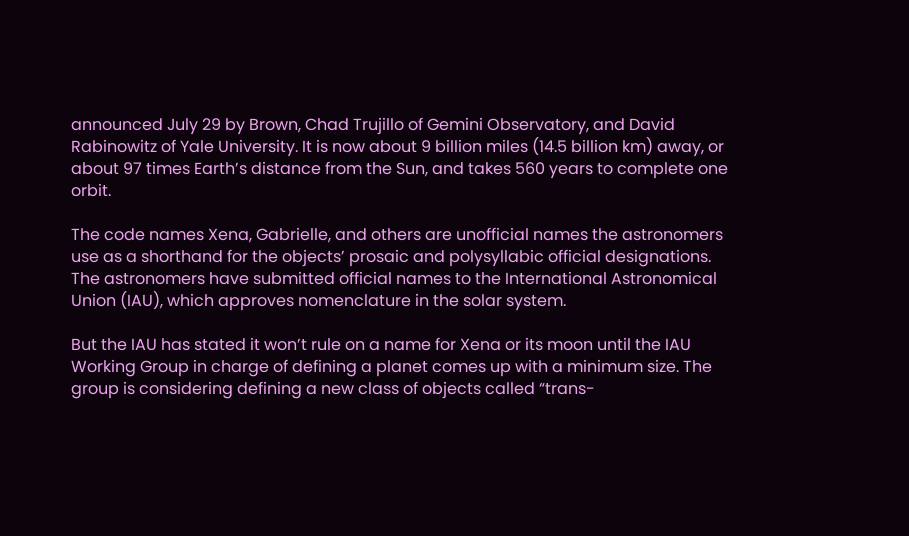announced July 29 by Brown, Chad Trujillo of Gemini Observatory, and David Rabinowitz of Yale University. It is now about 9 billion miles (14.5 billion km) away, or about 97 times Earth’s distance from the Sun, and takes 560 years to complete one orbit.

The code names Xena, Gabrielle, and others are unofficial names the astronomers use as a shorthand for the objects’ prosaic and polysyllabic official designations. The astronomers have submitted official names to the International Astronomical Union (IAU), which approves nomenclature in the solar system.

But the IAU has stated it won’t rule on a name for Xena or its moon until the IAU Working Group in charge of defining a planet comes up with a minimum size. The group is considering defining a new class of objects called “trans-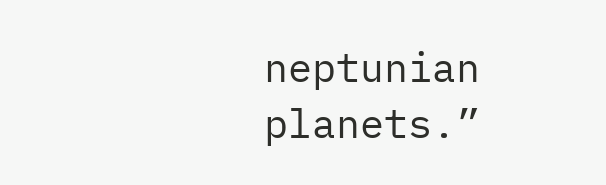neptunian planets.”